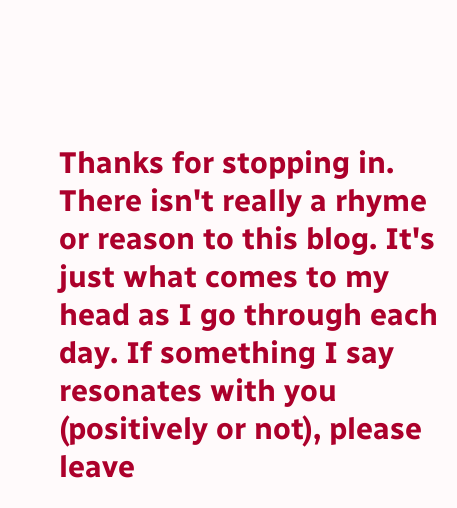Thanks for stopping in. There isn't really a rhyme or reason to this blog. It's just what comes to my head as I go through each day. If something I say resonates with you (positively or not), please leave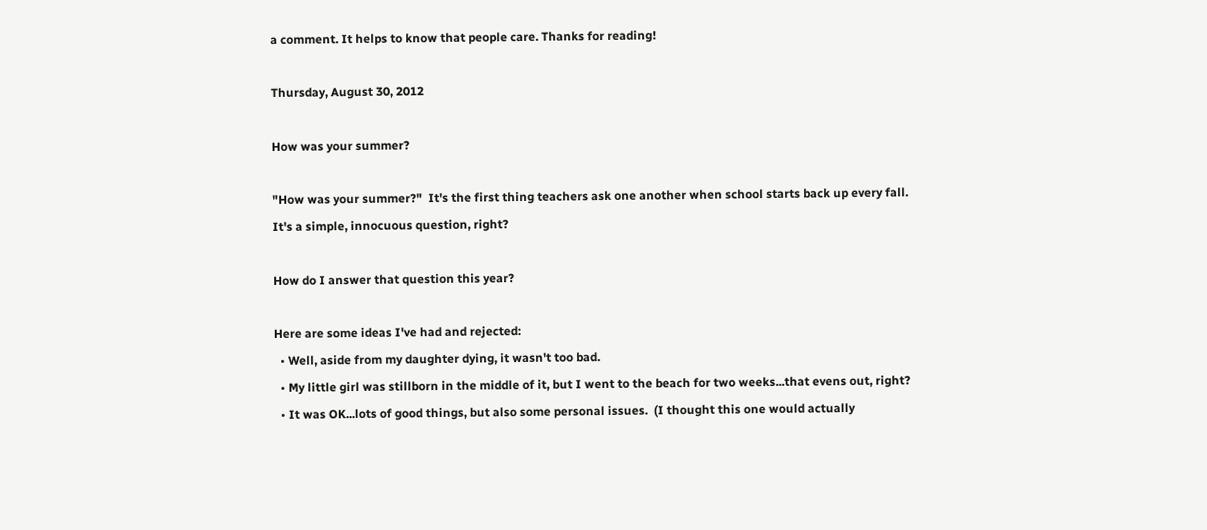a comment. It helps to know that people care. Thanks for reading!

Thursday, August 30, 2012

How was your summer?

"How was your summer?"  It's the first thing teachers ask one another when school starts back up every fall.  It's a simple, innocuous question, right?

How do I answer that question this year?

Here are some ideas I've had and rejected:
  • Well, aside from my daughter dying, it wasn't too bad.
  • My little girl was stillborn in the middle of it, but I went to the beach for two weeks...that evens out, right?
  • It was OK...lots of good things, but also some personal issues.  (I thought this one would actually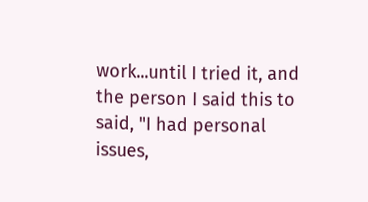work...until I tried it, and the person I said this to said, "I had personal issues,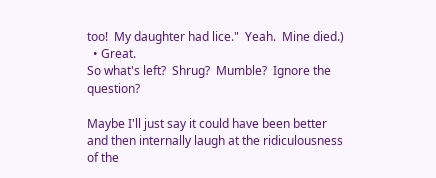too!  My daughter had lice."  Yeah.  Mine died.)
  • Great.
So what's left?  Shrug?  Mumble?  Ignore the question?

Maybe I'll just say it could have been better and then internally laugh at the ridiculousness of the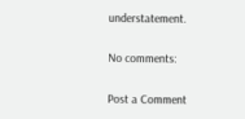understatement.

No comments:

Post a Comment